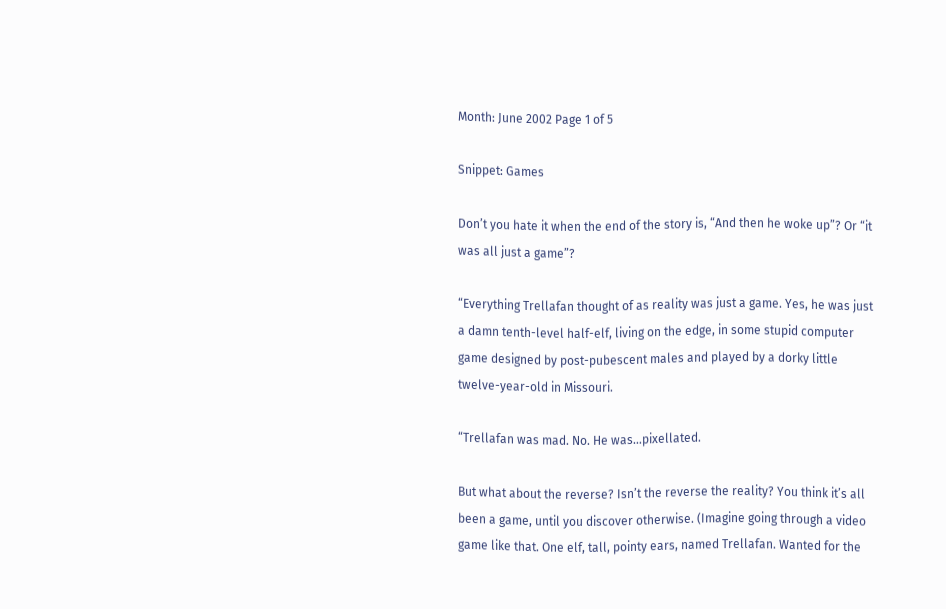Month: June 2002 Page 1 of 5

Snippet: Games

Don’t you hate it when the end of the story is, “And then he woke up”? Or “it was all just a game”?

“Everything Trellafan thought of as reality was just a game. Yes, he was just a damn tenth-level half-elf, living on the edge, in some stupid computer game designed by post-pubescent males and played by a dorky little twelve-year-old in Missouri.

“Trellafan was mad. No. He was…pixellated.

But what about the reverse? Isn’t the reverse the reality? You think it’s all been a game, until you discover otherwise. (Imagine going through a video game like that. One elf, tall, pointy ears, named Trellafan. Wanted for the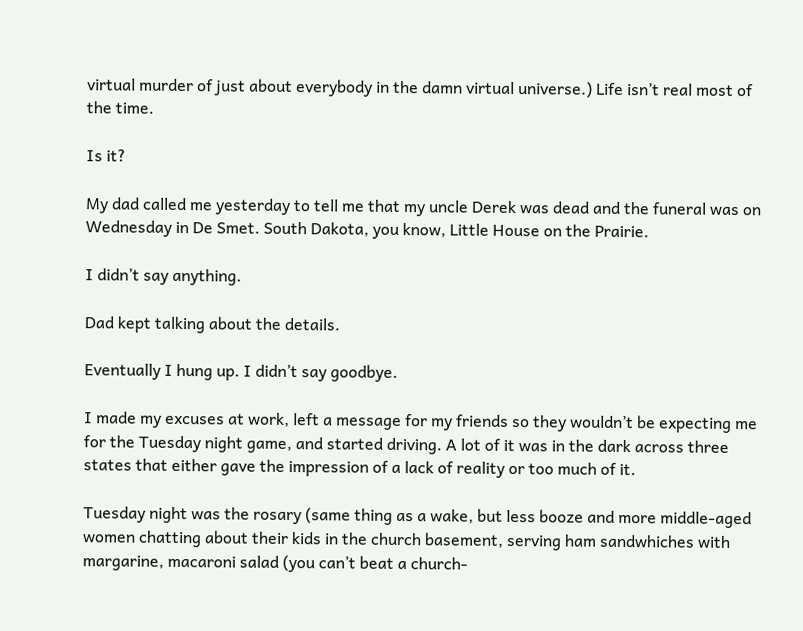virtual murder of just about everybody in the damn virtual universe.) Life isn’t real most of the time.

Is it?

My dad called me yesterday to tell me that my uncle Derek was dead and the funeral was on Wednesday in De Smet. South Dakota, you know, Little House on the Prairie.

I didn’t say anything.

Dad kept talking about the details.

Eventually I hung up. I didn’t say goodbye.

I made my excuses at work, left a message for my friends so they wouldn’t be expecting me for the Tuesday night game, and started driving. A lot of it was in the dark across three states that either gave the impression of a lack of reality or too much of it.

Tuesday night was the rosary (same thing as a wake, but less booze and more middle-aged women chatting about their kids in the church basement, serving ham sandwhiches with margarine, macaroni salad (you can’t beat a church-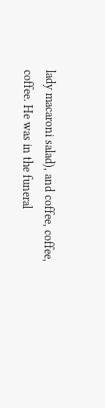lady macaroni salad), and coffee, coffee, coffee. He was in the funeral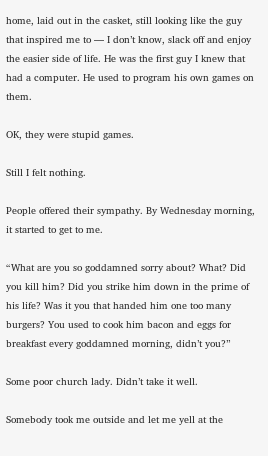home, laid out in the casket, still looking like the guy that inspired me to — I don’t know, slack off and enjoy the easier side of life. He was the first guy I knew that had a computer. He used to program his own games on them.

OK, they were stupid games.

Still I felt nothing.

People offered their sympathy. By Wednesday morning, it started to get to me.

“What are you so goddamned sorry about? What? Did you kill him? Did you strike him down in the prime of his life? Was it you that handed him one too many burgers? You used to cook him bacon and eggs for breakfast every goddamned morning, didn’t you?”

Some poor church lady. Didn’t take it well.

Somebody took me outside and let me yell at the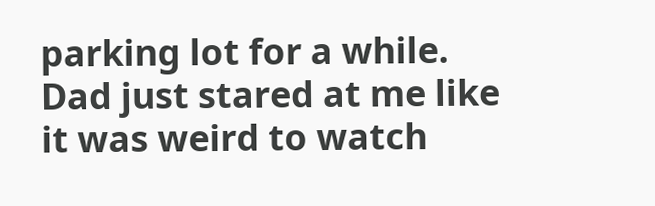parking lot for a while. Dad just stared at me like it was weird to watch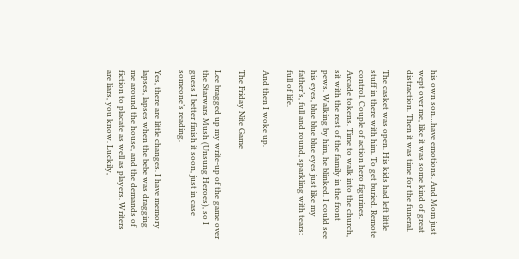his own son…have emotions. And Mom just wept over me, like it was some kind of great distraction. Then it was time for the funeral.

The casket was open. His kids had left little stuff in there with him. To get buried. Remote control. Couple of action hero figurines. Arcade tokens. Time to walk into the church, sit with the rest of the family in the front pews. Walking by him, he blinked. I could see his eyes, blue blue blue eyes just like my father’s, full and round, sparkling with tears: full of life.

And then I woke up.

The Friday Nite Game

Lee bragged up my write-up of the game over the Starwars Mush (Unsung Heroes), so I guess I better finish it soon, just in case someone’s reading.

Yes, there are little changes. I have memory lapses, lapses when the bebe was dragging me around the house, and the demands of fiction to placate as well as players. Writers are liars, you know. Luckily,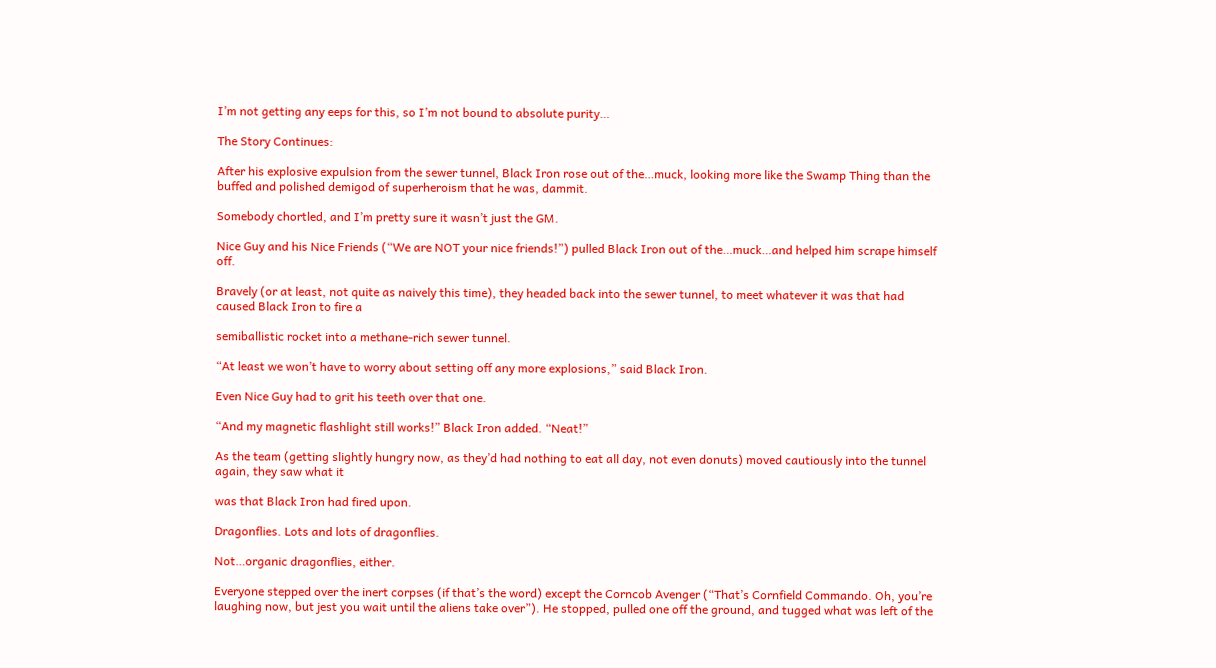I’m not getting any eeps for this, so I’m not bound to absolute purity…

The Story Continues:

After his explosive expulsion from the sewer tunnel, Black Iron rose out of the…muck, looking more like the Swamp Thing than the buffed and polished demigod of superheroism that he was, dammit.

Somebody chortled, and I’m pretty sure it wasn’t just the GM.

Nice Guy and his Nice Friends (“We are NOT your nice friends!”) pulled Black Iron out of the…muck…and helped him scrape himself off.

Bravely (or at least, not quite as naively this time), they headed back into the sewer tunnel, to meet whatever it was that had caused Black Iron to fire a

semiballistic rocket into a methane-rich sewer tunnel.

“At least we won’t have to worry about setting off any more explosions,” said Black Iron.

Even Nice Guy had to grit his teeth over that one.

“And my magnetic flashlight still works!” Black Iron added. “Neat!”

As the team (getting slightly hungry now, as they’d had nothing to eat all day, not even donuts) moved cautiously into the tunnel again, they saw what it

was that Black Iron had fired upon.

Dragonflies. Lots and lots of dragonflies.

Not…organic dragonflies, either.

Everyone stepped over the inert corpses (if that’s the word) except the Corncob Avenger (“That’s Cornfield Commando. Oh, you’re laughing now, but jest you wait until the aliens take over”). He stopped, pulled one off the ground, and tugged what was left of the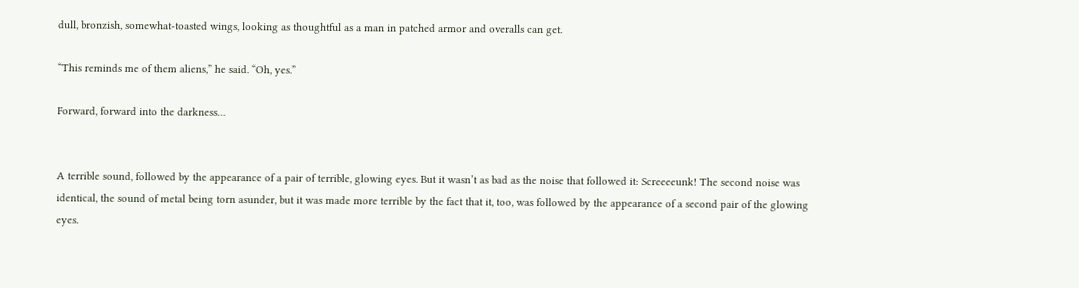dull, bronzish, somewhat-toasted wings, looking as thoughtful as a man in patched armor and overalls can get.

“This reminds me of them aliens,” he said. “Oh, yes.”

Forward, forward into the darkness…


A terrible sound, followed by the appearance of a pair of terrible, glowing eyes. But it wasn’t as bad as the noise that followed it: Screeeeunk! The second noise was identical, the sound of metal being torn asunder, but it was made more terrible by the fact that it, too, was followed by the appearance of a second pair of the glowing eyes.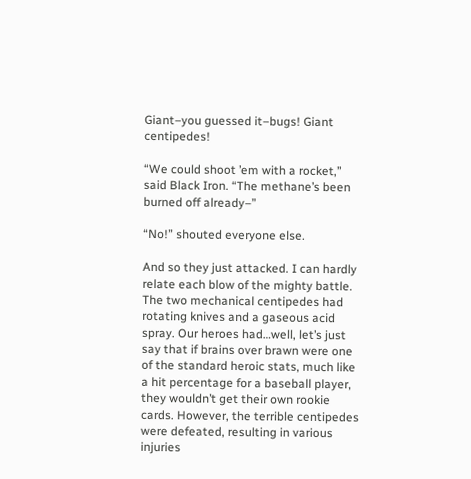Giant–you guessed it–bugs! Giant centipedes!

“We could shoot ’em with a rocket,” said Black Iron. “The methane’s been burned off already–”

“No!” shouted everyone else.

And so they just attacked. I can hardly relate each blow of the mighty battle. The two mechanical centipedes had rotating knives and a gaseous acid spray. Our heroes had…well, let’s just say that if brains over brawn were one of the standard heroic stats, much like a hit percentage for a baseball player, they wouldn’t get their own rookie cards. However, the terrible centipedes were defeated, resulting in various injuries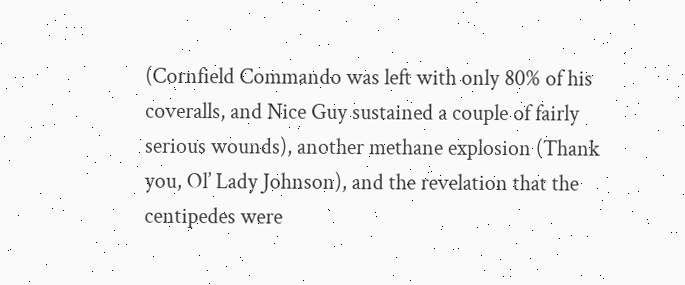(Cornfield Commando was left with only 80% of his coveralls, and Nice Guy sustained a couple of fairly serious wounds), another methane explosion (Thank you, Ol’ Lady Johnson), and the revelation that the centipedes were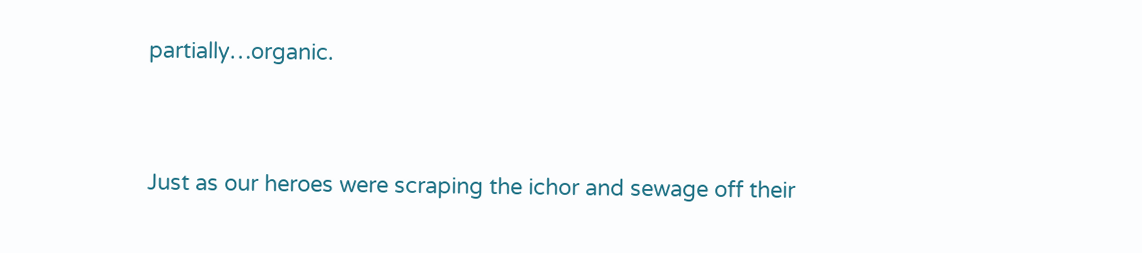partially…organic.


Just as our heroes were scraping the ichor and sewage off their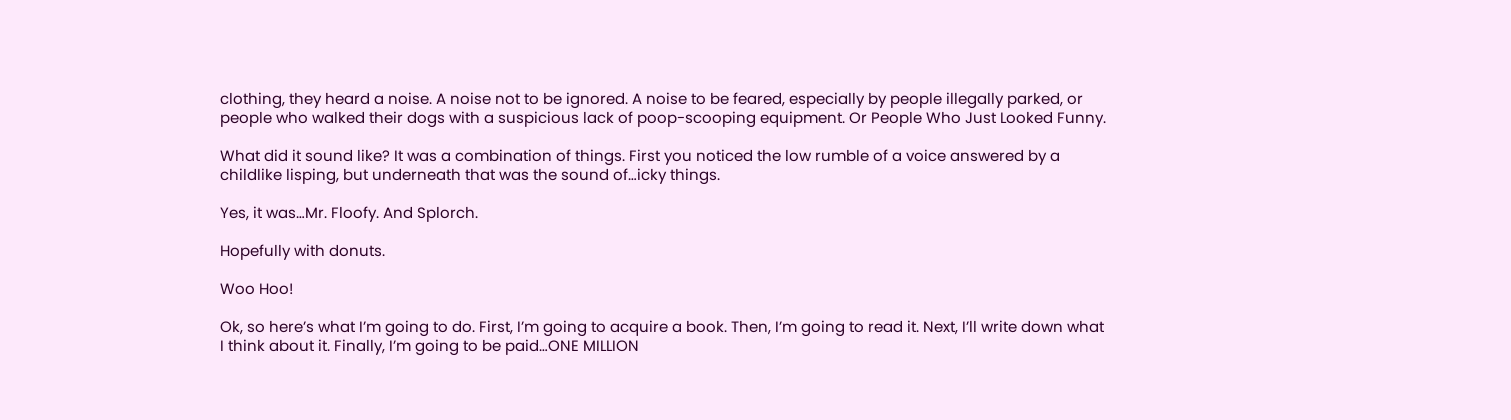clothing, they heard a noise. A noise not to be ignored. A noise to be feared, especially by people illegally parked, or people who walked their dogs with a suspicious lack of poop-scooping equipment. Or People Who Just Looked Funny.

What did it sound like? It was a combination of things. First you noticed the low rumble of a voice answered by a childlike lisping, but underneath that was the sound of…icky things.

Yes, it was…Mr. Floofy. And Splorch.

Hopefully with donuts.

Woo Hoo!

Ok, so here’s what I’m going to do. First, I’m going to acquire a book. Then, I’m going to read it. Next, I’ll write down what I think about it. Finally, I’m going to be paid…ONE MILLION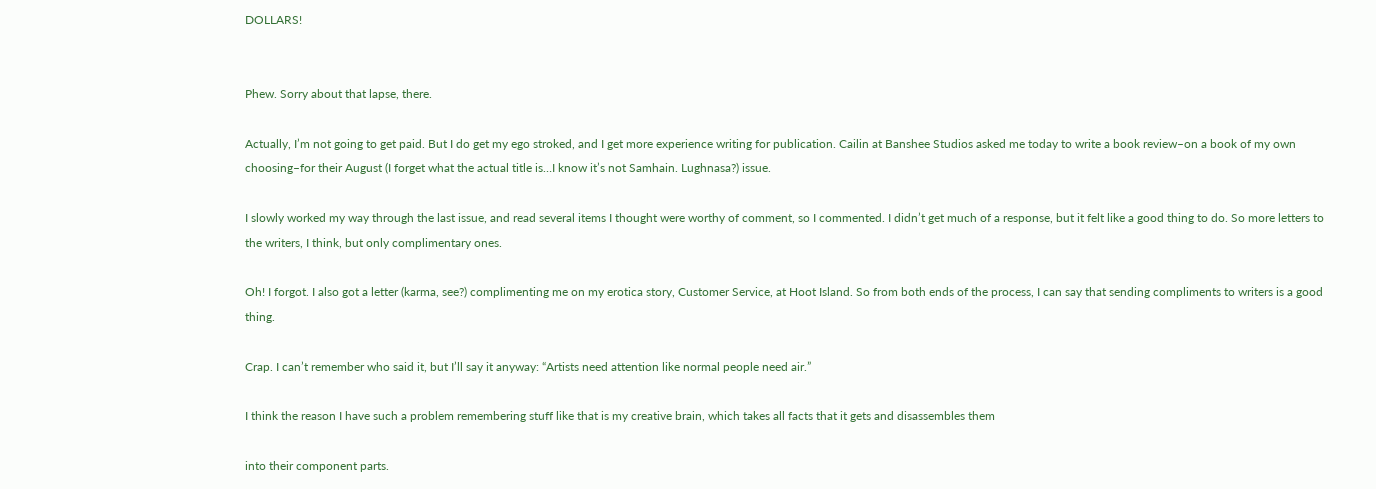DOLLARS!


Phew. Sorry about that lapse, there.

Actually, I’m not going to get paid. But I do get my ego stroked, and I get more experience writing for publication. Cailin at Banshee Studios asked me today to write a book review–on a book of my own choosing–for their August (I forget what the actual title is…I know it’s not Samhain. Lughnasa?) issue.

I slowly worked my way through the last issue, and read several items I thought were worthy of comment, so I commented. I didn’t get much of a response, but it felt like a good thing to do. So more letters to the writers, I think, but only complimentary ones.

Oh! I forgot. I also got a letter (karma, see?) complimenting me on my erotica story, Customer Service, at Hoot Island. So from both ends of the process, I can say that sending compliments to writers is a good thing.

Crap. I can’t remember who said it, but I’ll say it anyway: “Artists need attention like normal people need air.”

I think the reason I have such a problem remembering stuff like that is my creative brain, which takes all facts that it gets and disassembles them

into their component parts.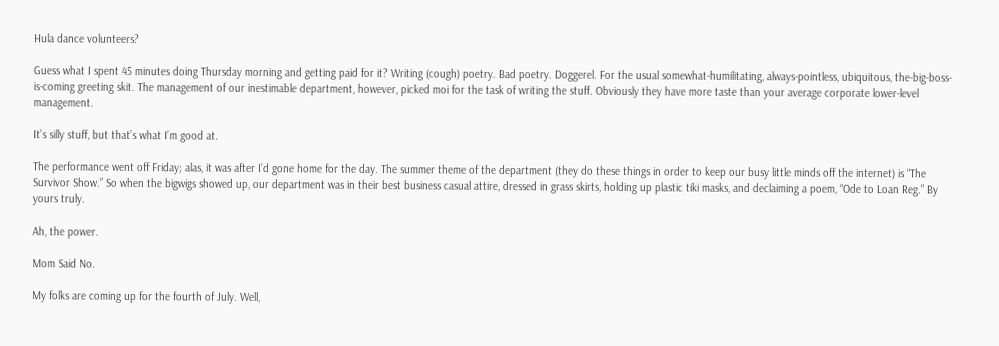Hula dance volunteers?

Guess what I spent 45 minutes doing Thursday morning and getting paid for it? Writing (cough) poetry. Bad poetry. Doggerel. For the usual somewhat-humilitating, always-pointless, ubiquitous, the-big-boss-is-coming greeting skit. The management of our inestimable department, however, picked moi for the task of writing the stuff. Obviously they have more taste than your average corporate lower-level management.

It’s silly stuff, but that’s what I’m good at.

The performance went off Friday; alas, it was after I’d gone home for the day. The summer theme of the department (they do these things in order to keep our busy little minds off the internet) is “The Survivor Show.” So when the bigwigs showed up, our department was in their best business casual attire, dressed in grass skirts, holding up plastic tiki masks, and declaiming a poem, “Ode to Loan Reg.” By yours truly.

Ah, the power.

Mom Said No.

My folks are coming up for the fourth of July. Well,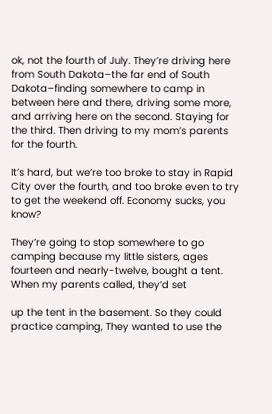ok, not the fourth of July. They’re driving here from South Dakota–the far end of South Dakota–finding somewhere to camp in between here and there, driving some more, and arriving here on the second. Staying for the third. Then driving to my mom’s parents for the fourth.

It’s hard, but we’re too broke to stay in Rapid City over the fourth, and too broke even to try to get the weekend off. Economy sucks, you know?

They’re going to stop somewhere to go camping because my little sisters, ages fourteen and nearly-twelve, bought a tent. When my parents called, they’d set

up the tent in the basement. So they could practice camping, They wanted to use the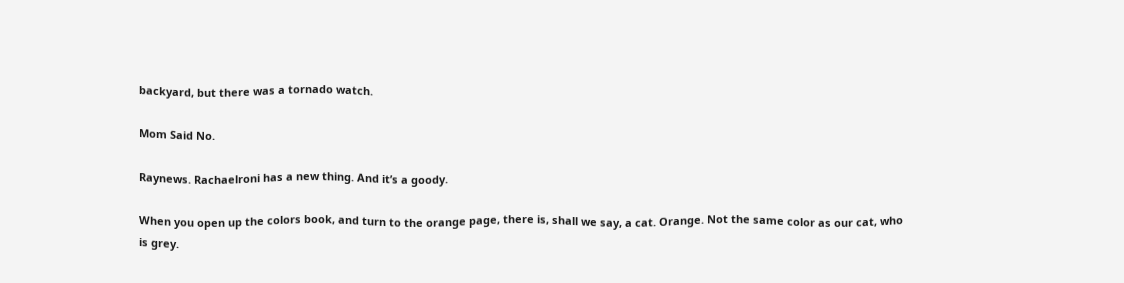backyard, but there was a tornado watch.

Mom Said No.

Raynews. Rachaelroni has a new thing. And it’s a goody.

When you open up the colors book, and turn to the orange page, there is, shall we say, a cat. Orange. Not the same color as our cat, who is grey.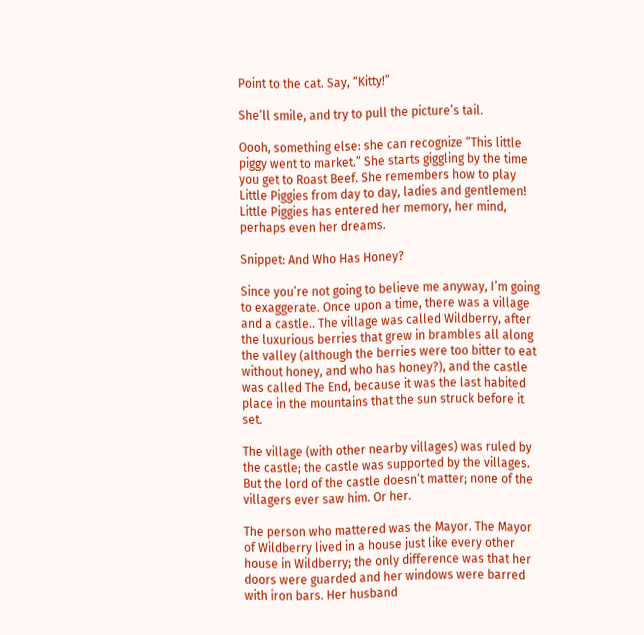Point to the cat. Say, “Kitty!”

She’ll smile, and try to pull the picture’s tail.

Oooh, something else: she can recognize “This little piggy went to market.” She starts giggling by the time you get to Roast Beef. She remembers how to play Little Piggies from day to day, ladies and gentlemen! Little Piggies has entered her memory, her mind, perhaps even her dreams.

Snippet: And Who Has Honey?

Since you’re not going to believe me anyway, I’m going to exaggerate. Once upon a time, there was a village and a castle.. The village was called Wildberry, after the luxurious berries that grew in brambles all along the valley (although the berries were too bitter to eat without honey, and who has honey?), and the castle was called The End, because it was the last habited place in the mountains that the sun struck before it set.

The village (with other nearby villages) was ruled by the castle; the castle was supported by the villages. But the lord of the castle doesn’t matter; none of the villagers ever saw him. Or her.

The person who mattered was the Mayor. The Mayor of Wildberry lived in a house just like every other house in Wildberry; the only difference was that her doors were guarded and her windows were barred with iron bars. Her husband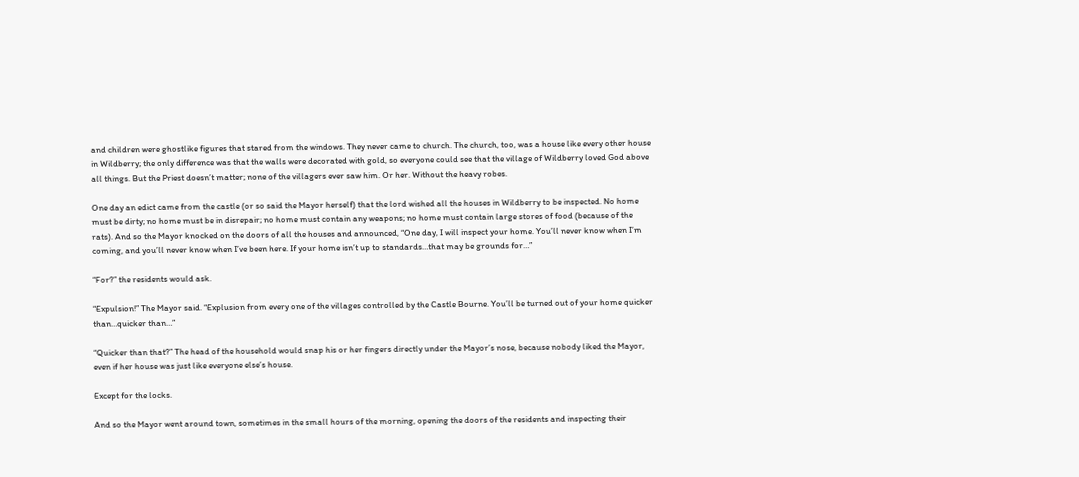and children were ghostlike figures that stared from the windows. They never came to church. The church, too, was a house like every other house in Wildberry; the only difference was that the walls were decorated with gold, so everyone could see that the village of Wildberry loved God above all things. But the Priest doesn’t matter; none of the villagers ever saw him. Or her. Without the heavy robes.

One day an edict came from the castle (or so said the Mayor herself) that the lord wished all the houses in Wildberry to be inspected. No home must be dirty; no home must be in disrepair; no home must contain any weapons; no home must contain large stores of food (because of the rats). And so the Mayor knocked on the doors of all the houses and announced, “One day, I will inspect your home. You’ll never know when I’m coming, and you’ll never know when I’ve been here. If your home isn’t up to standards…that may be grounds for…”

“For?” the residents would ask.

“Expulsion!” The Mayor said. “Explusion from every one of the villages controlled by the Castle Bourne. You’ll be turned out of your home quicker than…quicker than…”

“Quicker than that?” The head of the household would snap his or her fingers directly under the Mayor’s nose, because nobody liked the Mayor, even if her house was just like everyone else’s house.

Except for the locks.

And so the Mayor went around town, sometimes in the small hours of the morning, opening the doors of the residents and inspecting their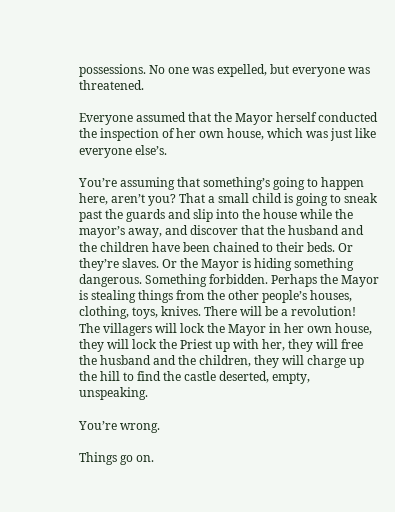possessions. No one was expelled, but everyone was threatened.

Everyone assumed that the Mayor herself conducted the inspection of her own house, which was just like everyone else’s.

You’re assuming that something’s going to happen here, aren’t you? That a small child is going to sneak past the guards and slip into the house while the mayor’s away, and discover that the husband and the children have been chained to their beds. Or they’re slaves. Or the Mayor is hiding something dangerous. Something forbidden. Perhaps the Mayor is stealing things from the other people’s houses, clothing, toys, knives. There will be a revolution! The villagers will lock the Mayor in her own house, they will lock the Priest up with her, they will free the husband and the children, they will charge up the hill to find the castle deserted, empty, unspeaking.

You’re wrong.

Things go on.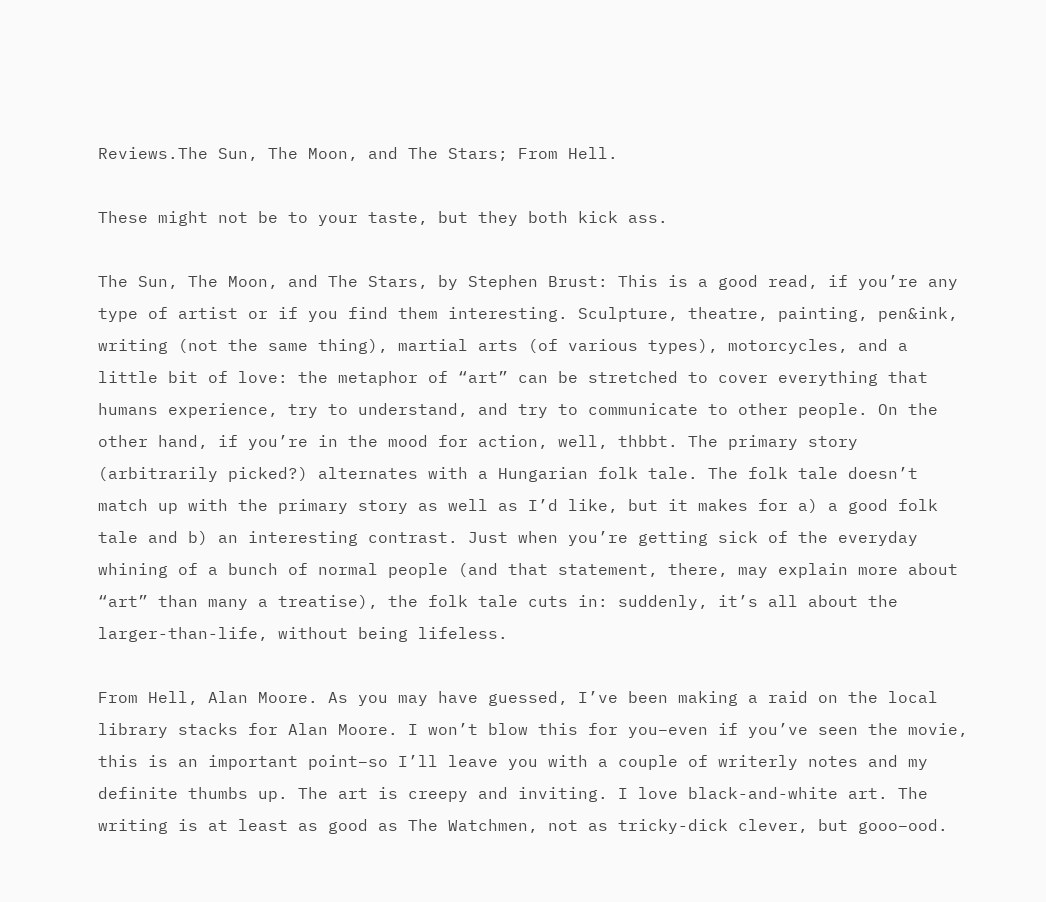Reviews.The Sun, The Moon, and The Stars; From Hell.

These might not be to your taste, but they both kick ass.

The Sun, The Moon, and The Stars, by Stephen Brust: This is a good read, if you’re any type of artist or if you find them interesting. Sculpture, theatre, painting, pen&ink, writing (not the same thing), martial arts (of various types), motorcycles, and a little bit of love: the metaphor of “art” can be stretched to cover everything that humans experience, try to understand, and try to communicate to other people. On the other hand, if you’re in the mood for action, well, thbbt. The primary story (arbitrarily picked?) alternates with a Hungarian folk tale. The folk tale doesn’t match up with the primary story as well as I’d like, but it makes for a) a good folk tale and b) an interesting contrast. Just when you’re getting sick of the everyday whining of a bunch of normal people (and that statement, there, may explain more about “art” than many a treatise), the folk tale cuts in: suddenly, it’s all about the larger-than-life, without being lifeless.

From Hell, Alan Moore. As you may have guessed, I’ve been making a raid on the local library stacks for Alan Moore. I won’t blow this for you–even if you’ve seen the movie, this is an important point–so I’ll leave you with a couple of writerly notes and my definite thumbs up. The art is creepy and inviting. I love black-and-white art. The writing is at least as good as The Watchmen, not as tricky-dick clever, but gooo–ood.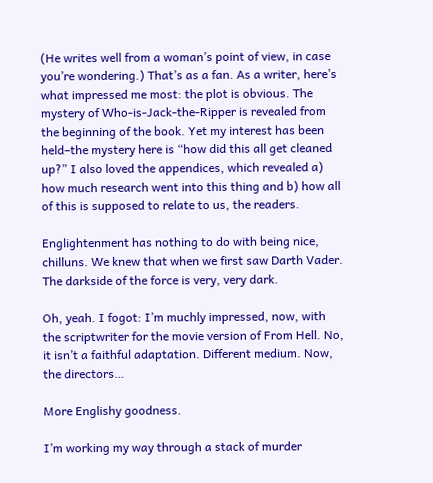(He writes well from a woman’s point of view, in case you’re wondering.) That’s as a fan. As a writer, here’s what impressed me most: the plot is obvious. The mystery of Who-is-Jack-the-Ripper is revealed from the beginning of the book. Yet my interest has been held–the mystery here is “how did this all get cleaned up?” I also loved the appendices, which revealed a) how much research went into this thing and b) how all of this is supposed to relate to us, the readers.

Englightenment has nothing to do with being nice, chilluns. We knew that when we first saw Darth Vader. The darkside of the force is very, very dark.

Oh, yeah. I fogot: I’m muchly impressed, now, with the scriptwriter for the movie version of From Hell. No, it isn’t a faithful adaptation. Different medium. Now, the directors…

More Englishy goodness.

I’m working my way through a stack of murder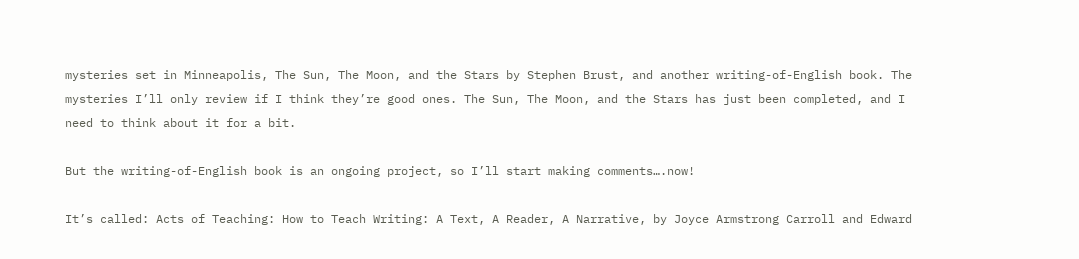mysteries set in Minneapolis, The Sun, The Moon, and the Stars by Stephen Brust, and another writing-of-English book. The mysteries I’ll only review if I think they’re good ones. The Sun, The Moon, and the Stars has just been completed, and I need to think about it for a bit.

But the writing-of-English book is an ongoing project, so I’ll start making comments….now!

It’s called: Acts of Teaching: How to Teach Writing: A Text, A Reader, A Narrative, by Joyce Armstrong Carroll and Edward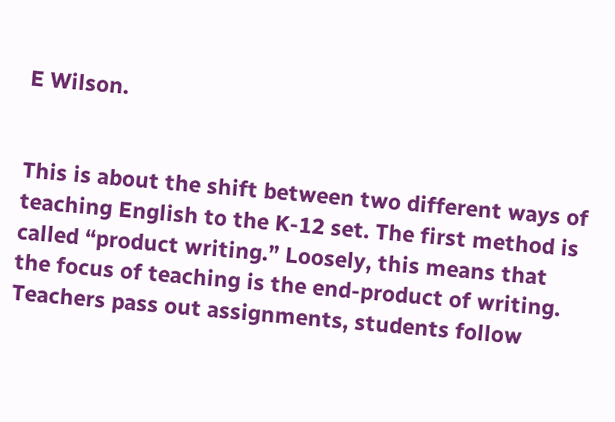E Wilson.


This is about the shift between two different ways of teaching English to the K-12 set. The first method is called “product writing.” Loosely, this means that the focus of teaching is the end-product of writing. Teachers pass out assignments, students follow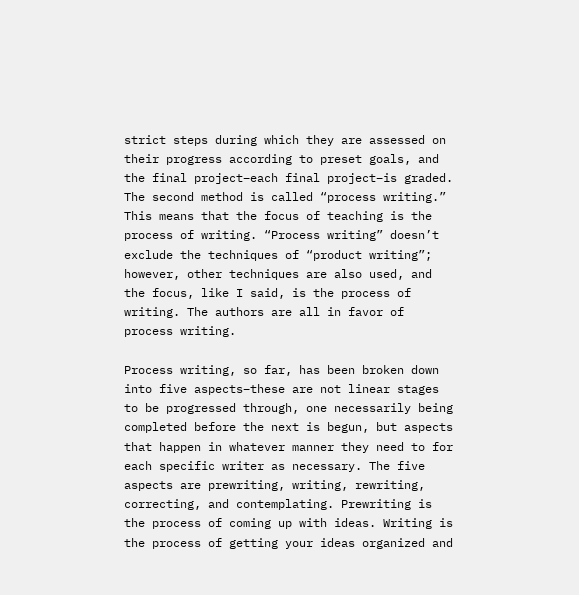strict steps during which they are assessed on their progress according to preset goals, and the final project–each final project–is graded. The second method is called “process writing.” This means that the focus of teaching is the process of writing. “Process writing” doesn’t exclude the techniques of “product writing”; however, other techniques are also used, and the focus, like I said, is the process of writing. The authors are all in favor of process writing.

Process writing, so far, has been broken down into five aspects–these are not linear stages to be progressed through, one necessarily being completed before the next is begun, but aspects that happen in whatever manner they need to for each specific writer as necessary. The five aspects are prewriting, writing, rewriting, correcting, and contemplating. Prewriting is the process of coming up with ideas. Writing is the process of getting your ideas organized and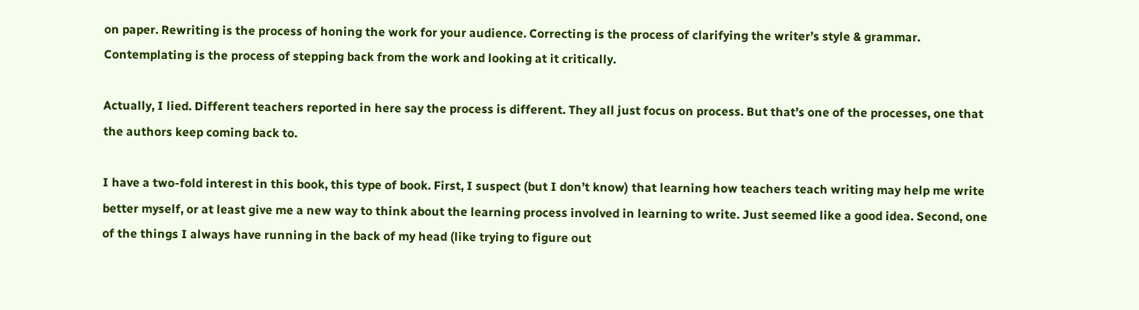on paper. Rewriting is the process of honing the work for your audience. Correcting is the process of clarifying the writer’s style & grammar. Contemplating is the process of stepping back from the work and looking at it critically.

Actually, I lied. Different teachers reported in here say the process is different. They all just focus on process. But that’s one of the processes, one that the authors keep coming back to.

I have a two-fold interest in this book, this type of book. First, I suspect (but I don’t know) that learning how teachers teach writing may help me write better myself, or at least give me a new way to think about the learning process involved in learning to write. Just seemed like a good idea. Second, one of the things I always have running in the back of my head (like trying to figure out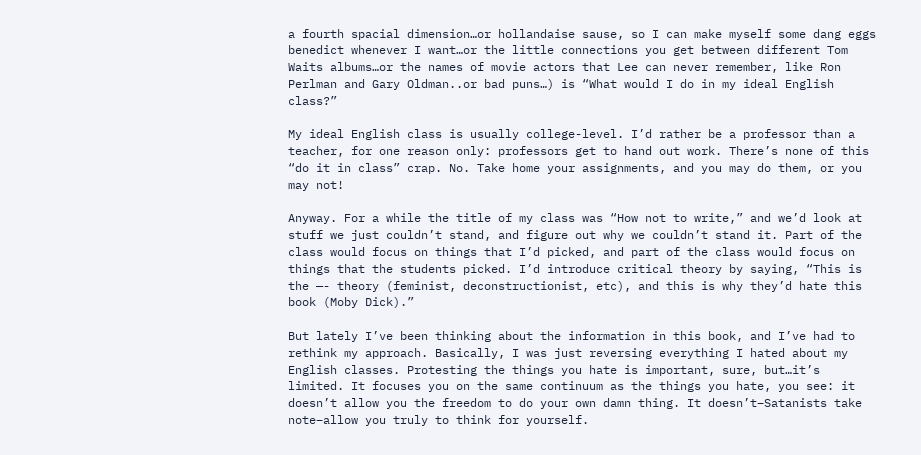a fourth spacial dimension…or hollandaise sause, so I can make myself some dang eggs benedict whenever I want…or the little connections you get between different Tom Waits albums…or the names of movie actors that Lee can never remember, like Ron Perlman and Gary Oldman..or bad puns…) is “What would I do in my ideal English class?”

My ideal English class is usually college-level. I’d rather be a professor than a teacher, for one reason only: professors get to hand out work. There’s none of this “do it in class” crap. No. Take home your assignments, and you may do them, or you may not!

Anyway. For a while the title of my class was “How not to write,” and we’d look at stuff we just couldn’t stand, and figure out why we couldn’t stand it. Part of the class would focus on things that I’d picked, and part of the class would focus on things that the students picked. I’d introduce critical theory by saying, “This is the —- theory (feminist, deconstructionist, etc), and this is why they’d hate this book (Moby Dick).”

But lately I’ve been thinking about the information in this book, and I’ve had to rethink my approach. Basically, I was just reversing everything I hated about my English classes. Protesting the things you hate is important, sure, but…it’s limited. It focuses you on the same continuum as the things you hate, you see: it doesn’t allow you the freedom to do your own damn thing. It doesn’t–Satanists take note–allow you truly to think for yourself.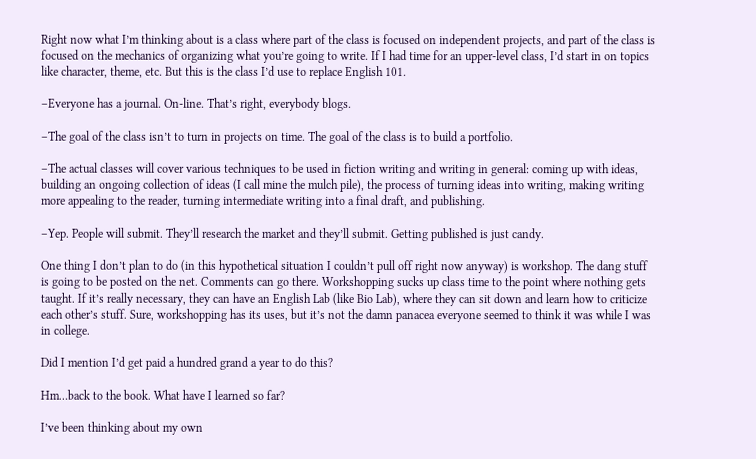Right now what I’m thinking about is a class where part of the class is focused on independent projects, and part of the class is focused on the mechanics of organizing what you’re going to write. If I had time for an upper-level class, I’d start in on topics like character, theme, etc. But this is the class I’d use to replace English 101.

–Everyone has a journal. On-line. That’s right, everybody blogs.

–The goal of the class isn’t to turn in projects on time. The goal of the class is to build a portfolio.

–The actual classes will cover various techniques to be used in fiction writing and writing in general: coming up with ideas, building an ongoing collection of ideas (I call mine the mulch pile), the process of turning ideas into writing, making writing more appealing to the reader, turning intermediate writing into a final draft, and publishing.

–Yep. People will submit. They’ll research the market and they’ll submit. Getting published is just candy.

One thing I don’t plan to do (in this hypothetical situation I couldn’t pull off right now anyway) is workshop. The dang stuff is going to be posted on the net. Comments can go there. Workshopping sucks up class time to the point where nothing gets taught. If it’s really necessary, they can have an English Lab (like Bio Lab), where they can sit down and learn how to criticize each other’s stuff. Sure, workshopping has its uses, but it’s not the damn panacea everyone seemed to think it was while I was in college.

Did I mention I’d get paid a hundred grand a year to do this?

Hm…back to the book. What have I learned so far?

I’ve been thinking about my own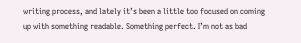writing process, and lately it’s been a little too focused on coming up with something readable. Something perfect. I’m not as bad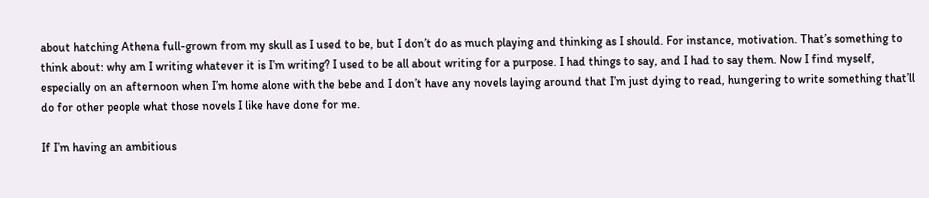about hatching Athena full-grown from my skull as I used to be, but I don’t do as much playing and thinking as I should. For instance, motivation. That’s something to think about: why am I writing whatever it is I’m writing? I used to be all about writing for a purpose. I had things to say, and I had to say them. Now I find myself, especially on an afternoon when I’m home alone with the bebe and I don’t have any novels laying around that I’m just dying to read, hungering to write something that’ll do for other people what those novels I like have done for me.

If I’m having an ambitious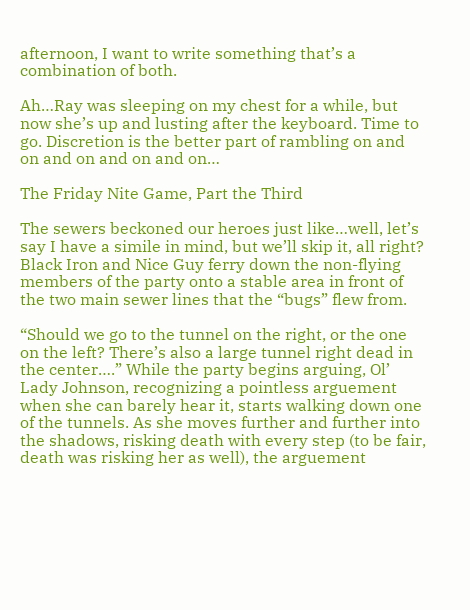afternoon, I want to write something that’s a combination of both.

Ah…Ray was sleeping on my chest for a while, but now she’s up and lusting after the keyboard. Time to go. Discretion is the better part of rambling on and on and on and on and on…

The Friday Nite Game, Part the Third

The sewers beckoned our heroes just like…well, let’s say I have a simile in mind, but we’ll skip it, all right? Black Iron and Nice Guy ferry down the non-flying members of the party onto a stable area in front of the two main sewer lines that the “bugs” flew from.

“Should we go to the tunnel on the right, or the one on the left? There’s also a large tunnel right dead in the center….” While the party begins arguing, Ol’ Lady Johnson, recognizing a pointless arguement when she can barely hear it, starts walking down one of the tunnels. As she moves further and further into the shadows, risking death with every step (to be fair, death was risking her as well), the arguement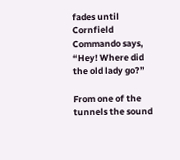fades until Cornfield Commando says, “Hey! Where did the old lady go?”

From one of the tunnels the sound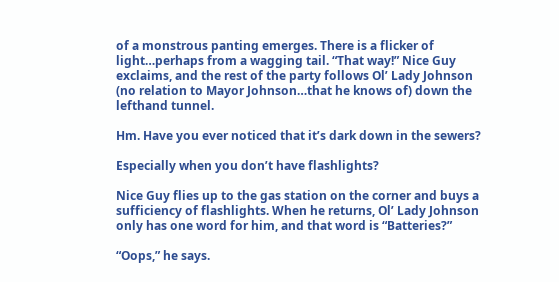of a monstrous panting emerges. There is a flicker of light…perhaps from a wagging tail. “That way!” Nice Guy exclaims, and the rest of the party follows Ol’ Lady Johnson (no relation to Mayor Johnson…that he knows of) down the lefthand tunnel.

Hm. Have you ever noticed that it’s dark down in the sewers?

Especially when you don’t have flashlights?

Nice Guy flies up to the gas station on the corner and buys a sufficiency of flashlights. When he returns, Ol’ Lady Johnson only has one word for him, and that word is “Batteries?”

“Oops,” he says.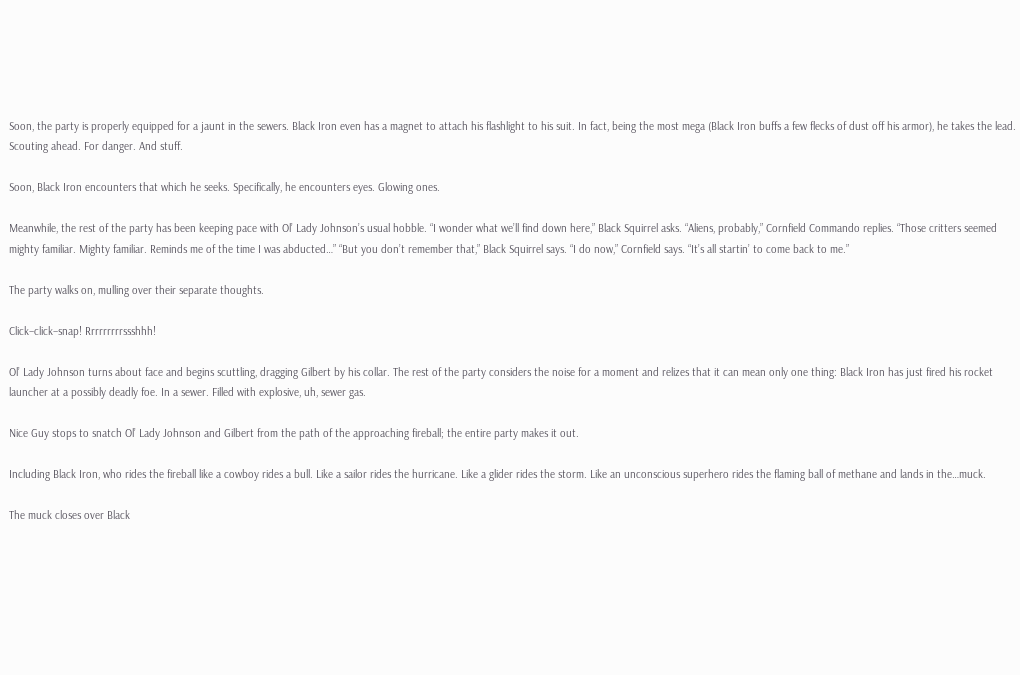Soon, the party is properly equipped for a jaunt in the sewers. Black Iron even has a magnet to attach his flashlight to his suit. In fact, being the most mega (Black Iron buffs a few flecks of dust off his armor), he takes the lead. Scouting ahead. For danger. And stuff.

Soon, Black Iron encounters that which he seeks. Specifically, he encounters eyes. Glowing ones.

Meanwhile, the rest of the party has been keeping pace with Ol’ Lady Johnson’s usual hobble. “I wonder what we’ll find down here,” Black Squirrel asks. “Aliens, probably,” Cornfield Commando replies. “Those critters seemed mighty familiar. Mighty familiar. Reminds me of the time I was abducted…” “But you don’t remember that,” Black Squirrel says. “I do now,” Cornfield says. “It’s all startin’ to come back to me.”

The party walks on, mulling over their separate thoughts.

Click–click–snap! Rrrrrrrrrssshhh!

Ol’ Lady Johnson turns about face and begins scuttling, dragging Gilbert by his collar. The rest of the party considers the noise for a moment and relizes that it can mean only one thing: Black Iron has just fired his rocket launcher at a possibly deadly foe. In a sewer. Filled with explosive, uh, sewer gas.

Nice Guy stops to snatch Ol’ Lady Johnson and Gilbert from the path of the approaching fireball; the entire party makes it out.

Including Black Iron, who rides the fireball like a cowboy rides a bull. Like a sailor rides the hurricane. Like a glider rides the storm. Like an unconscious superhero rides the flaming ball of methane and lands in the…muck.

The muck closes over Black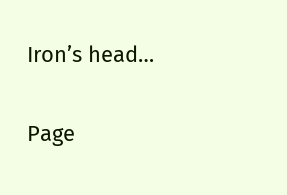Iron’s head…

Page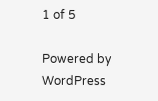1 of 5

Powered by WordPress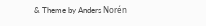& Theme by Anders Norén